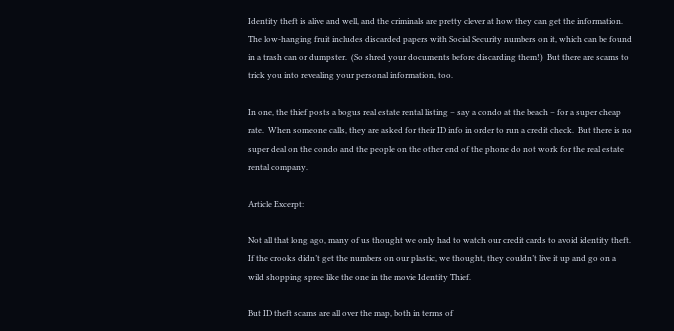Identity theft is alive and well, and the criminals are pretty clever at how they can get the information.  The low-hanging fruit includes discarded papers with Social Security numbers on it, which can be found in a trash can or dumpster.  (So shred your documents before discarding them!)  But there are scams to trick you into revealing your personal information, too.

In one, the thief posts a bogus real estate rental listing – say a condo at the beach – for a super cheap rate.  When someone calls, they are asked for their ID info in order to run a credit check.  But there is no super deal on the condo and the people on the other end of the phone do not work for the real estate rental company.

Article Excerpt:

Not all that long ago, many of us thought we only had to watch our credit cards to avoid identity theft. If the crooks didn’t get the numbers on our plastic, we thought, they couldn’t live it up and go on a wild shopping spree like the one in the movie Identity Thief.

But ID theft scams are all over the map, both in terms of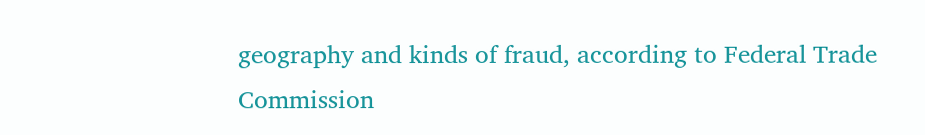geography and kinds of fraud, according to Federal Trade Commission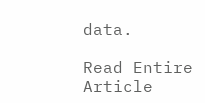data.

Read Entire Article